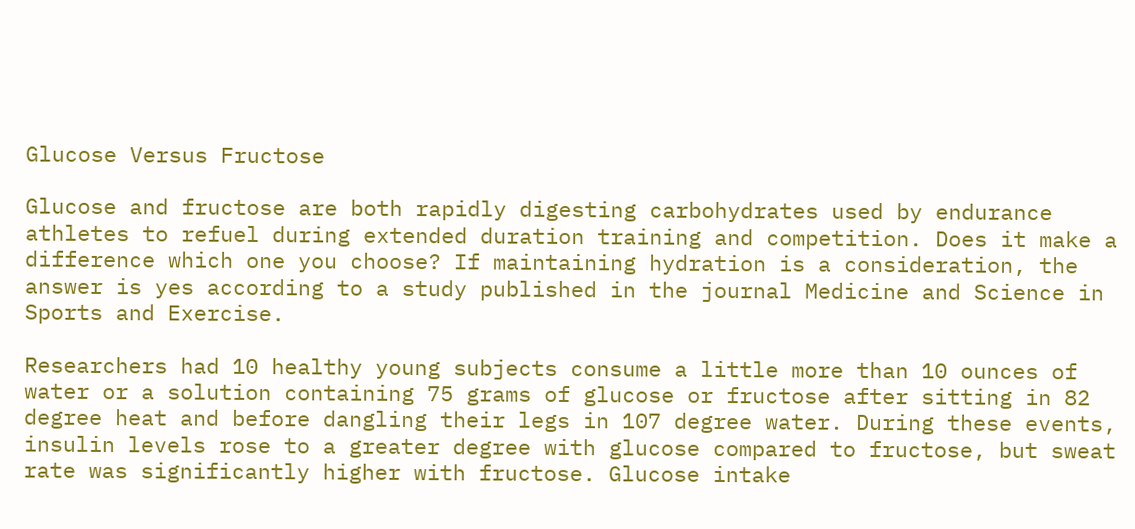Glucose Versus Fructose

Glucose and fructose are both rapidly digesting carbohydrates used by endurance athletes to refuel during extended duration training and competition. Does it make a difference which one you choose? If maintaining hydration is a consideration, the answer is yes according to a study published in the journal Medicine and Science in Sports and Exercise.

Researchers had 10 healthy young subjects consume a little more than 10 ounces of water or a solution containing 75 grams of glucose or fructose after sitting in 82 degree heat and before dangling their legs in 107 degree water. During these events, insulin levels rose to a greater degree with glucose compared to fructose, but sweat rate was significantly higher with fructose. Glucose intake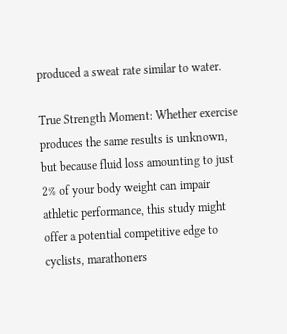produced a sweat rate similar to water.

True Strength Moment: Whether exercise produces the same results is unknown, but because fluid loss amounting to just 2% of your body weight can impair athletic performance, this study might offer a potential competitive edge to cyclists, marathoners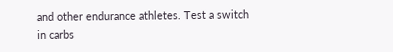and other endurance athletes. Test a switch in carbs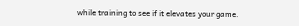while training to see if it elevates your game.